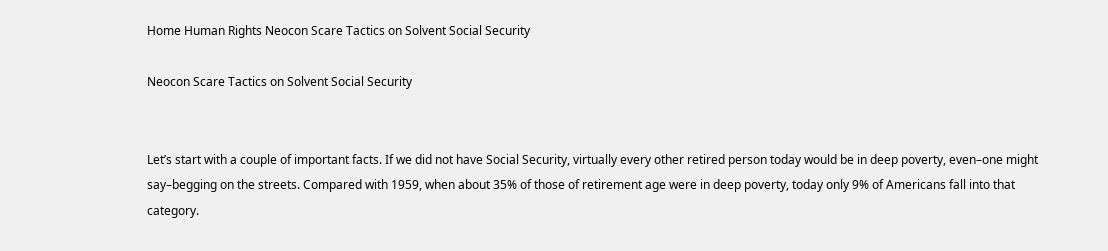Home Human Rights Neocon Scare Tactics on Solvent Social Security

Neocon Scare Tactics on Solvent Social Security


Let’s start with a couple of important facts. If we did not have Social Security, virtually every other retired person today would be in deep poverty, even–one might say–begging on the streets. Compared with 1959, when about 35% of those of retirement age were in deep poverty, today only 9% of Americans fall into that category.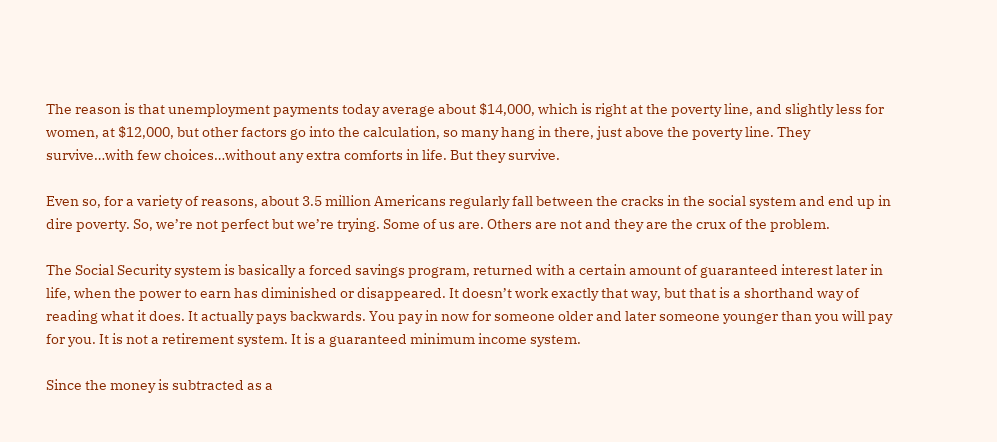The reason is that unemployment payments today average about $14,000, which is right at the poverty line, and slightly less for women, at $12,000, but other factors go into the calculation, so many hang in there, just above the poverty line. They survive…with few choices…without any extra comforts in life. But they survive.

Even so, for a variety of reasons, about 3.5 million Americans regularly fall between the cracks in the social system and end up in dire poverty. So, we’re not perfect but we’re trying. Some of us are. Others are not and they are the crux of the problem.

The Social Security system is basically a forced savings program, returned with a certain amount of guaranteed interest later in life, when the power to earn has diminished or disappeared. It doesn’t work exactly that way, but that is a shorthand way of reading what it does. It actually pays backwards. You pay in now for someone older and later someone younger than you will pay for you. It is not a retirement system. It is a guaranteed minimum income system.

Since the money is subtracted as a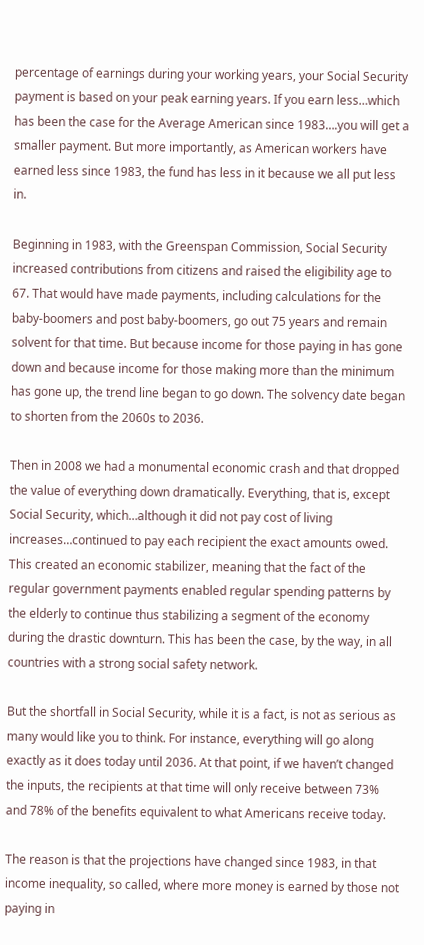percentage of earnings during your working years, your Social Security payment is based on your peak earning years. If you earn less…which has been the case for the Average American since 1983….you will get a smaller payment. But more importantly, as American workers have earned less since 1983, the fund has less in it because we all put less in.

Beginning in 1983, with the Greenspan Commission, Social Security increased contributions from citizens and raised the eligibility age to 67. That would have made payments, including calculations for the baby-boomers and post baby-boomers, go out 75 years and remain solvent for that time. But because income for those paying in has gone down and because income for those making more than the minimum has gone up, the trend line began to go down. The solvency date began to shorten from the 2060s to 2036.

Then in 2008 we had a monumental economic crash and that dropped the value of everything down dramatically. Everything, that is, except Social Security, which…although it did not pay cost of living increases…continued to pay each recipient the exact amounts owed. This created an economic stabilizer, meaning that the fact of the regular government payments enabled regular spending patterns by the elderly to continue thus stabilizing a segment of the economy during the drastic downturn. This has been the case, by the way, in all countries with a strong social safety network.

But the shortfall in Social Security, while it is a fact, is not as serious as many would like you to think. For instance, everything will go along exactly as it does today until 2036. At that point, if we haven’t changed the inputs, the recipients at that time will only receive between 73% and 78% of the benefits equivalent to what Americans receive today.

The reason is that the projections have changed since 1983, in that income inequality, so called, where more money is earned by those not paying in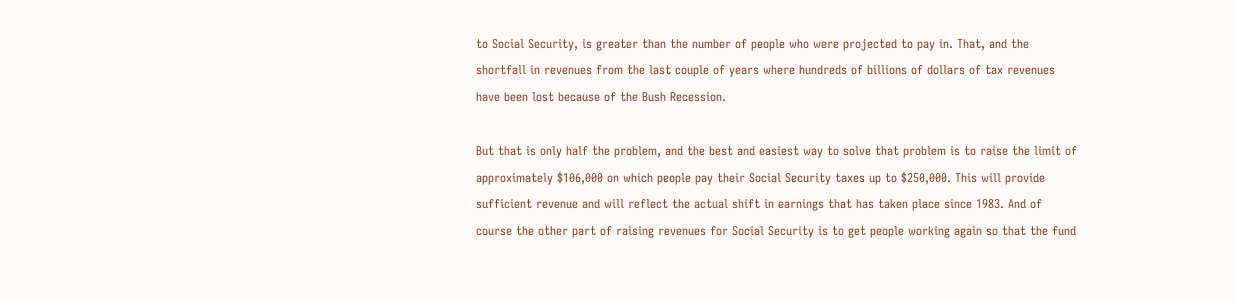to Social Security, is greater than the number of people who were projected to pay in. That, and the shortfall in revenues from the last couple of years where hundreds of billions of dollars of tax revenues have been lost because of the Bush Recession.

But that is only half the problem, and the best and easiest way to solve that problem is to raise the limit of approximately $106,000 on which people pay their Social Security taxes up to $250,000. This will provide sufficient revenue and will reflect the actual shift in earnings that has taken place since 1983. And of course the other part of raising revenues for Social Security is to get people working again so that the fund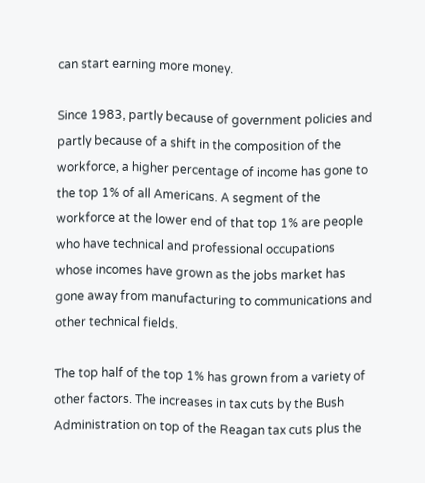can start earning more money.

Since 1983, partly because of government policies and partly because of a shift in the composition of the workforce, a higher percentage of income has gone to the top 1% of all Americans. A segment of the workforce at the lower end of that top 1% are people who have technical and professional occupations whose incomes have grown as the jobs market has gone away from manufacturing to communications and other technical fields.

The top half of the top 1% has grown from a variety of other factors. The increases in tax cuts by the Bush Administration on top of the Reagan tax cuts plus the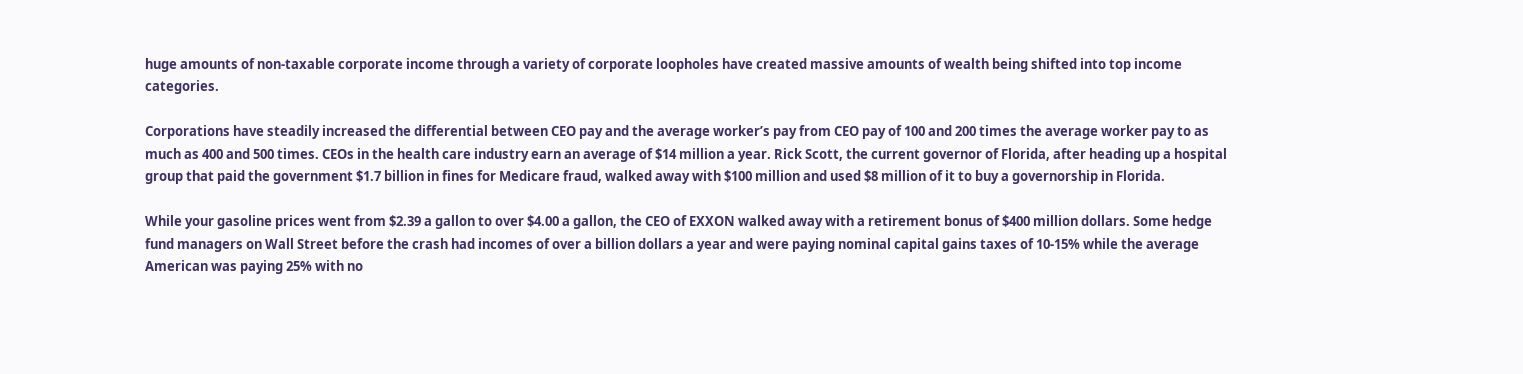huge amounts of non-taxable corporate income through a variety of corporate loopholes have created massive amounts of wealth being shifted into top income categories.

Corporations have steadily increased the differential between CEO pay and the average worker’s pay from CEO pay of 100 and 200 times the average worker pay to as much as 400 and 500 times. CEOs in the health care industry earn an average of $14 million a year. Rick Scott, the current governor of Florida, after heading up a hospital group that paid the government $1.7 billion in fines for Medicare fraud, walked away with $100 million and used $8 million of it to buy a governorship in Florida.

While your gasoline prices went from $2.39 a gallon to over $4.00 a gallon, the CEO of EXXON walked away with a retirement bonus of $400 million dollars. Some hedge fund managers on Wall Street before the crash had incomes of over a billion dollars a year and were paying nominal capital gains taxes of 10-15% while the average American was paying 25% with no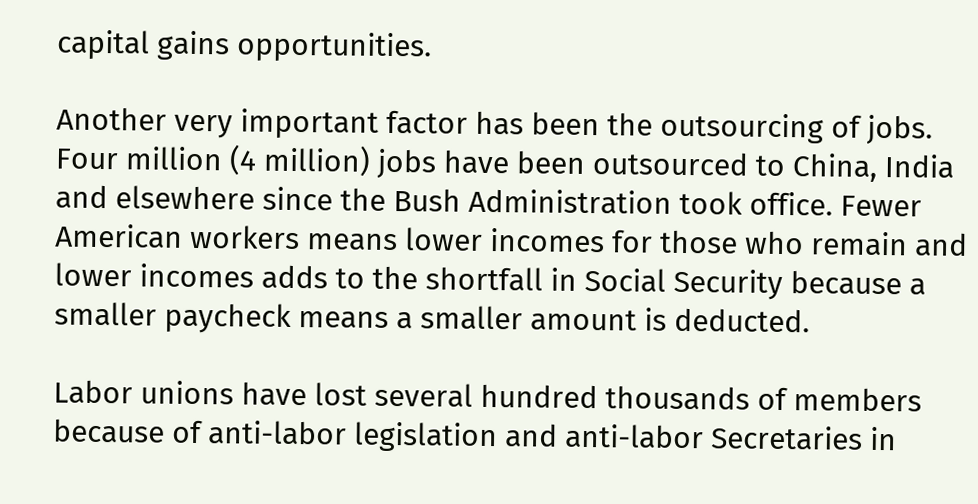capital gains opportunities.

Another very important factor has been the outsourcing of jobs. Four million (4 million) jobs have been outsourced to China, India and elsewhere since the Bush Administration took office. Fewer American workers means lower incomes for those who remain and lower incomes adds to the shortfall in Social Security because a smaller paycheck means a smaller amount is deducted.

Labor unions have lost several hundred thousands of members because of anti-labor legislation and anti-labor Secretaries in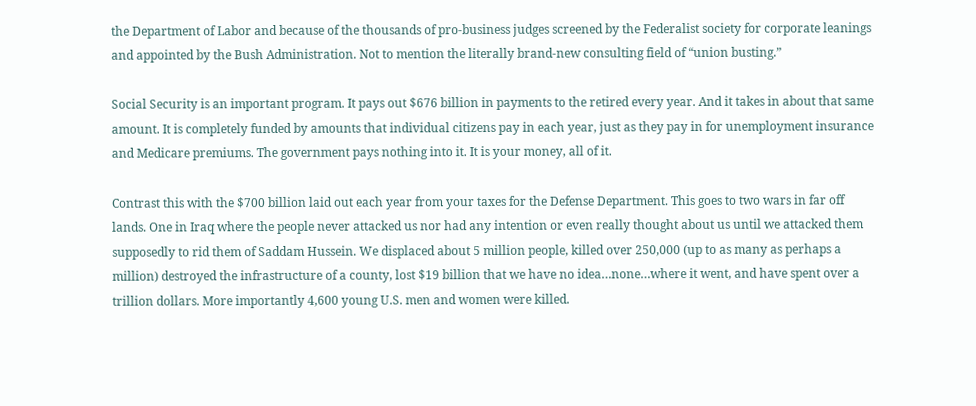the Department of Labor and because of the thousands of pro-business judges screened by the Federalist society for corporate leanings and appointed by the Bush Administration. Not to mention the literally brand-new consulting field of “union busting.”

Social Security is an important program. It pays out $676 billion in payments to the retired every year. And it takes in about that same amount. It is completely funded by amounts that individual citizens pay in each year, just as they pay in for unemployment insurance and Medicare premiums. The government pays nothing into it. It is your money, all of it.

Contrast this with the $700 billion laid out each year from your taxes for the Defense Department. This goes to two wars in far off lands. One in Iraq where the people never attacked us nor had any intention or even really thought about us until we attacked them supposedly to rid them of Saddam Hussein. We displaced about 5 million people, killed over 250,000 (up to as many as perhaps a million) destroyed the infrastructure of a county, lost $19 billion that we have no idea…none…where it went, and have spent over a trillion dollars. More importantly 4,600 young U.S. men and women were killed.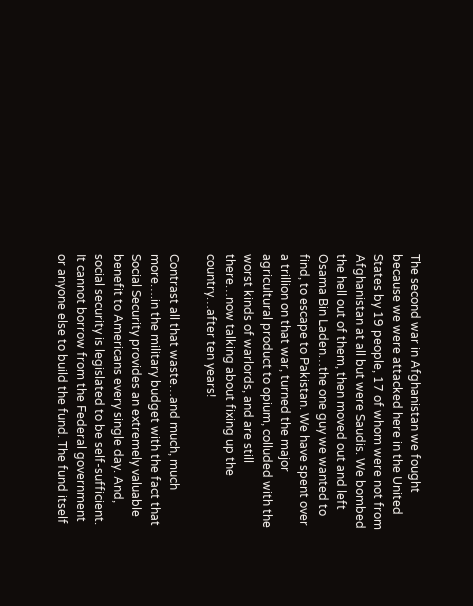The second war in Afghanistan we fought because we were attacked here in the United States by 19 people, 17 of whom were not from Afghanistan at all but were Saudis. We bombed the hell out of them, then moved out and left Osama Bin Laden…the one guy we wanted to find, to escape to Pakistan. We have spent over a trillion on that war, turned the major agricultural product to opium, colluded with the worst kinds of warlords, and are still there…now talking about fixing up the country…after ten years!

Contrast all that waste…and much, much more….in the military budget with the fact that Social Security provides an extremely valuable benefit to Americans every single day. And, social security is legislated to be self-sufficient. It cannot borrow from the Federal government or anyone else to build the fund. The fund itself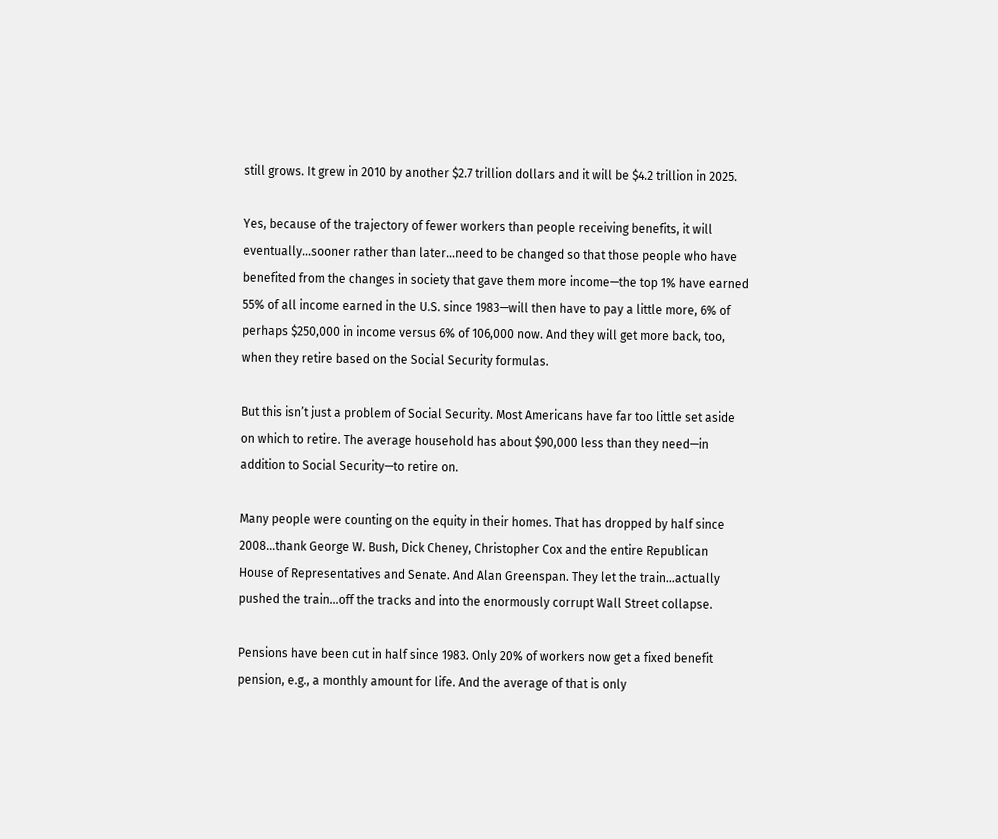still grows. It grew in 2010 by another $2.7 trillion dollars and it will be $4.2 trillion in 2025.

Yes, because of the trajectory of fewer workers than people receiving benefits, it will eventually…sooner rather than later…need to be changed so that those people who have benefited from the changes in society that gave them more income—the top 1% have earned 55% of all income earned in the U.S. since 1983—will then have to pay a little more, 6% of perhaps $250,000 in income versus 6% of 106,000 now. And they will get more back, too, when they retire based on the Social Security formulas.

But this isn’t just a problem of Social Security. Most Americans have far too little set aside on which to retire. The average household has about $90,000 less than they need—in addition to Social Security—to retire on.

Many people were counting on the equity in their homes. That has dropped by half since 2008…thank George W. Bush, Dick Cheney, Christopher Cox and the entire Republican House of Representatives and Senate. And Alan Greenspan. They let the train…actually pushed the train…off the tracks and into the enormously corrupt Wall Street collapse.

Pensions have been cut in half since 1983. Only 20% of workers now get a fixed benefit pension, e.g., a monthly amount for life. And the average of that is only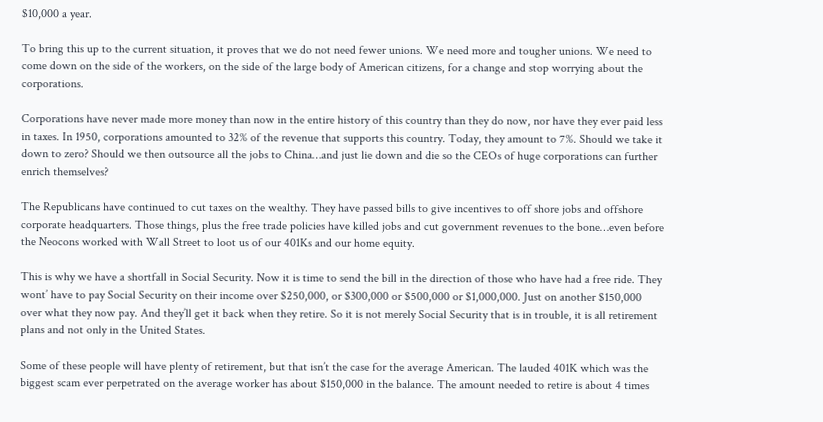$10,000 a year.

To bring this up to the current situation, it proves that we do not need fewer unions. We need more and tougher unions. We need to come down on the side of the workers, on the side of the large body of American citizens, for a change and stop worrying about the corporations.

Corporations have never made more money than now in the entire history of this country than they do now, nor have they ever paid less in taxes. In 1950, corporations amounted to 32% of the revenue that supports this country. Today, they amount to 7%. Should we take it down to zero? Should we then outsource all the jobs to China…and just lie down and die so the CEOs of huge corporations can further enrich themselves?

The Republicans have continued to cut taxes on the wealthy. They have passed bills to give incentives to off shore jobs and offshore corporate headquarters. Those things, plus the free trade policies have killed jobs and cut government revenues to the bone…even before the Neocons worked with Wall Street to loot us of our 401Ks and our home equity.

This is why we have a shortfall in Social Security. Now it is time to send the bill in the direction of those who have had a free ride. They wont’ have to pay Social Security on their income over $250,000, or $300,000 or $500,000 or $1,000,000. Just on another $150,000 over what they now pay. And they’ll get it back when they retire. So it is not merely Social Security that is in trouble, it is all retirement plans and not only in the United States.

Some of these people will have plenty of retirement, but that isn’t the case for the average American. The lauded 401K which was the biggest scam ever perpetrated on the average worker has about $150,000 in the balance. The amount needed to retire is about 4 times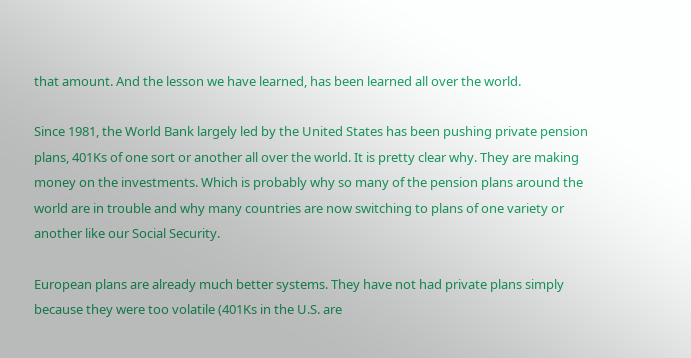that amount. And the lesson we have learned, has been learned all over the world.

Since 1981, the World Bank largely led by the United States has been pushing private pension plans, 401Ks of one sort or another all over the world. It is pretty clear why. They are making money on the investments. Which is probably why so many of the pension plans around the world are in trouble and why many countries are now switching to plans of one variety or another like our Social Security.

European plans are already much better systems. They have not had private plans simply because they were too volatile (401Ks in the U.S. are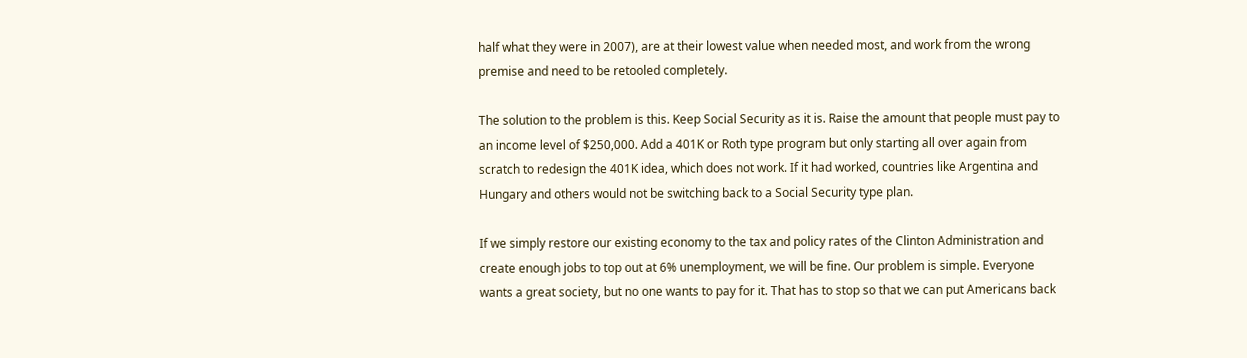half what they were in 2007), are at their lowest value when needed most, and work from the wrong premise and need to be retooled completely.

The solution to the problem is this. Keep Social Security as it is. Raise the amount that people must pay to an income level of $250,000. Add a 401K or Roth type program but only starting all over again from scratch to redesign the 401K idea, which does not work. If it had worked, countries like Argentina and Hungary and others would not be switching back to a Social Security type plan.

If we simply restore our existing economy to the tax and policy rates of the Clinton Administration and create enough jobs to top out at 6% unemployment, we will be fine. Our problem is simple. Everyone wants a great society, but no one wants to pay for it. That has to stop so that we can put Americans back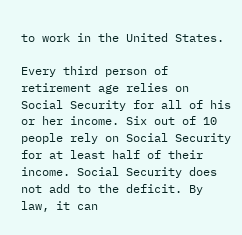to work in the United States.

Every third person of retirement age relies on Social Security for all of his or her income. Six out of 10 people rely on Social Security for at least half of their income. Social Security does not add to the deficit. By law, it can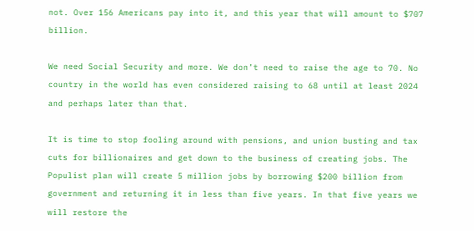not. Over 156 Americans pay into it, and this year that will amount to $707 billion.

We need Social Security and more. We don’t need to raise the age to 70. No country in the world has even considered raising to 68 until at least 2024 and perhaps later than that.

It is time to stop fooling around with pensions, and union busting and tax cuts for billionaires and get down to the business of creating jobs. The Populist plan will create 5 million jobs by borrowing $200 billion from government and returning it in less than five years. In that five years we will restore the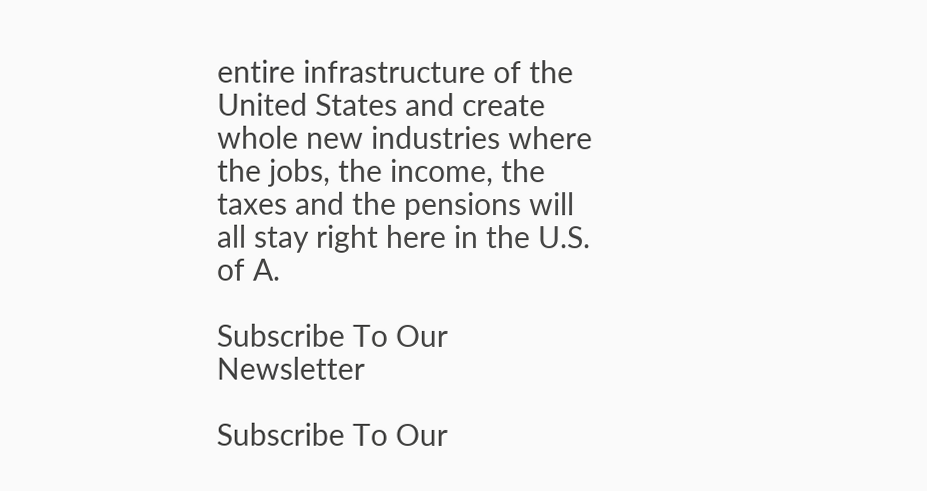entire infrastructure of the United States and create whole new industries where the jobs, the income, the taxes and the pensions will all stay right here in the U.S. of A.

Subscribe To Our Newsletter

Subscribe To Our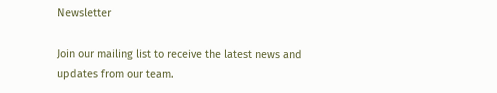Newsletter

Join our mailing list to receive the latest news and updates from our team.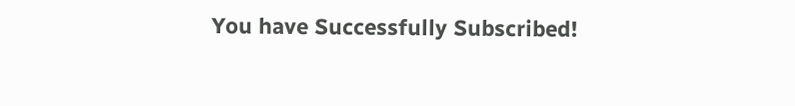You have Successfully Subscribed!